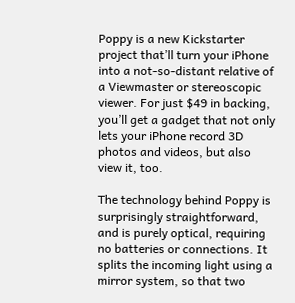Poppy is a new Kickstarter project that’ll turn your iPhone into a not-so-distant relative of a Viewmaster or stereoscopic viewer. For just $49 in backing, you’ll get a gadget that not only lets your iPhone record 3D photos and videos, but also view it, too.

The technology behind Poppy is surprisingly straightforward, and is purely optical, requiring no batteries or connections. It splits the incoming light using a mirror system, so that two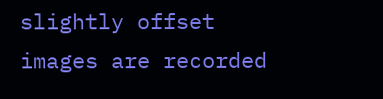slightly offset images are recorded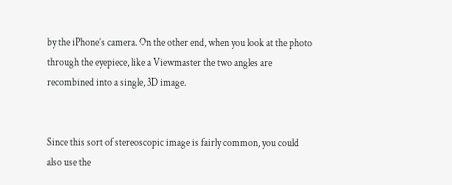by the iPhone’s camera. On the other end, when you look at the photo through the eyepiece, like a Viewmaster the two angles are recombined into a single, 3D image.


Since this sort of stereoscopic image is fairly common, you could also use the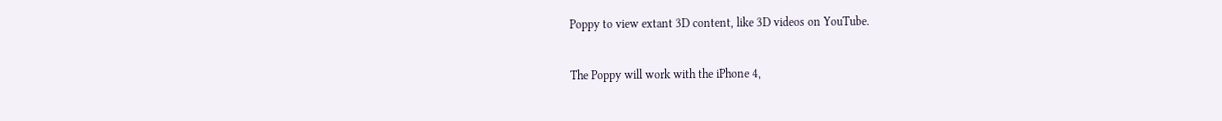Poppy to view extant 3D content, like 3D videos on YouTube.

The Poppy will work with the iPhone 4,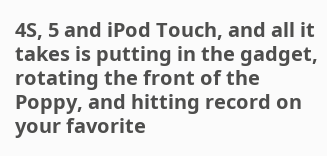4S, 5 and iPod Touch, and all it takes is putting in the gadget, rotating the front of the Poppy, and hitting record on your favorite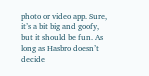photo or video app. Sure, it’s a bit big and goofy, but it should be fun. As long as Hasbro doesn’t decide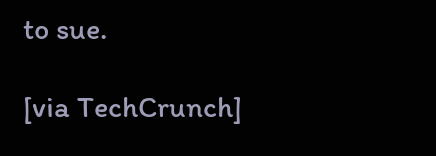to sue.

[via TechCrunch]